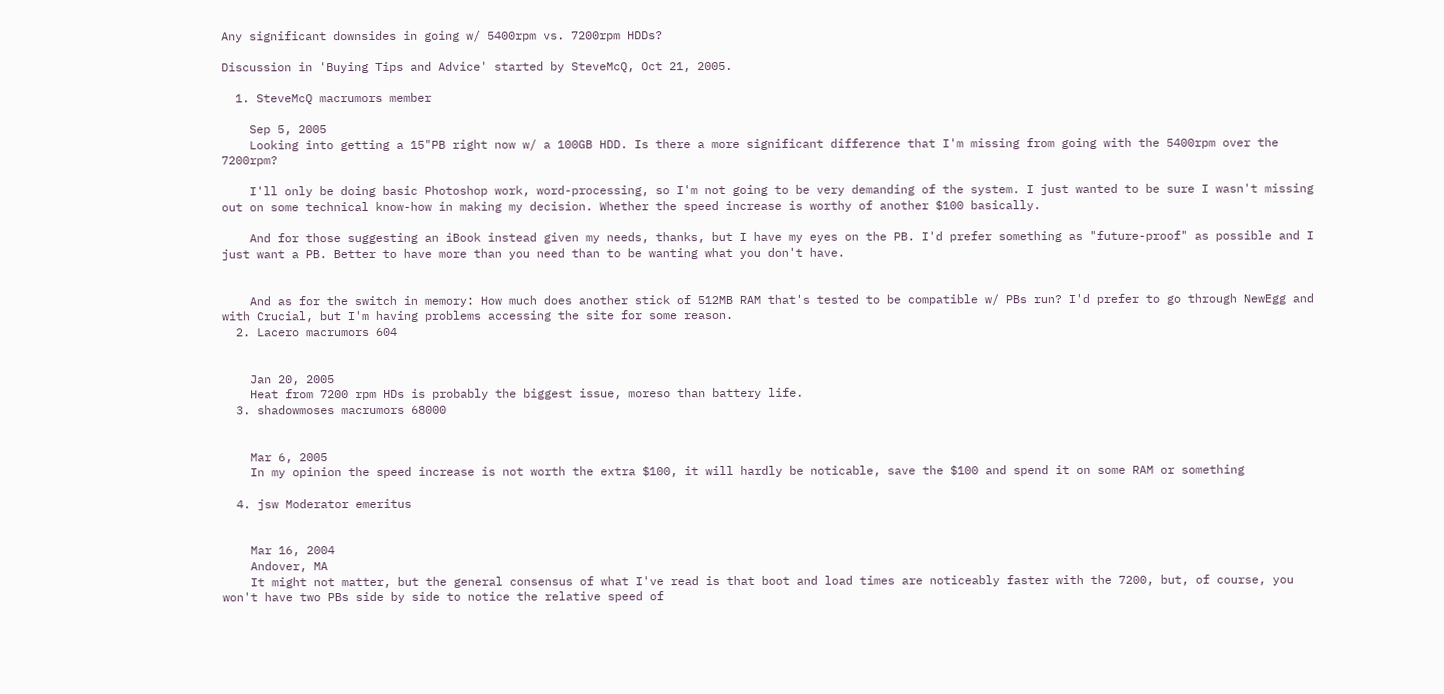Any significant downsides in going w/ 5400rpm vs. 7200rpm HDDs?

Discussion in 'Buying Tips and Advice' started by SteveMcQ, Oct 21, 2005.

  1. SteveMcQ macrumors member

    Sep 5, 2005
    Looking into getting a 15"PB right now w/ a 100GB HDD. Is there a more significant difference that I'm missing from going with the 5400rpm over the 7200rpm?

    I'll only be doing basic Photoshop work, word-processing, so I'm not going to be very demanding of the system. I just wanted to be sure I wasn't missing out on some technical know-how in making my decision. Whether the speed increase is worthy of another $100 basically.

    And for those suggesting an iBook instead given my needs, thanks, but I have my eyes on the PB. I'd prefer something as "future-proof" as possible and I just want a PB. Better to have more than you need than to be wanting what you don't have.


    And as for the switch in memory: How much does another stick of 512MB RAM that's tested to be compatible w/ PBs run? I'd prefer to go through NewEgg and with Crucial, but I'm having problems accessing the site for some reason.
  2. Lacero macrumors 604


    Jan 20, 2005
    Heat from 7200 rpm HDs is probably the biggest issue, moreso than battery life.
  3. shadowmoses macrumors 68000


    Mar 6, 2005
    In my opinion the speed increase is not worth the extra $100, it will hardly be noticable, save the $100 and spend it on some RAM or something

  4. jsw Moderator emeritus


    Mar 16, 2004
    Andover, MA
    It might not matter, but the general consensus of what I've read is that boot and load times are noticeably faster with the 7200, but, of course, you won't have two PBs side by side to notice the relative speed of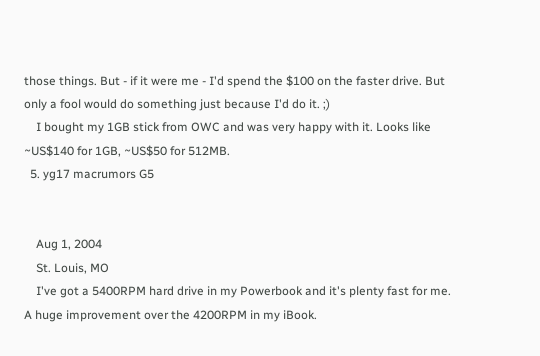those things. But - if it were me - I'd spend the $100 on the faster drive. But only a fool would do something just because I'd do it. ;)
    I bought my 1GB stick from OWC and was very happy with it. Looks like ~US$140 for 1GB, ~US$50 for 512MB.
  5. yg17 macrumors G5


    Aug 1, 2004
    St. Louis, MO
    I've got a 5400RPM hard drive in my Powerbook and it's plenty fast for me. A huge improvement over the 4200RPM in my iBook.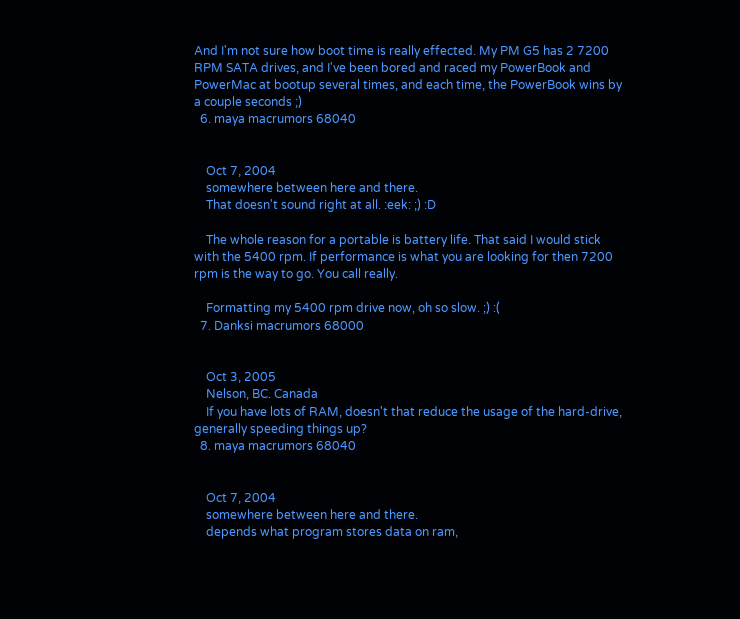And I'm not sure how boot time is really effected. My PM G5 has 2 7200 RPM SATA drives, and I've been bored and raced my PowerBook and PowerMac at bootup several times, and each time, the PowerBook wins by a couple seconds ;)
  6. maya macrumors 68040


    Oct 7, 2004
    somewhere between here and there.
    That doesn't sound right at all. :eek: ;) :D

    The whole reason for a portable is battery life. That said I would stick with the 5400 rpm. If performance is what you are looking for then 7200 rpm is the way to go. You call really.

    Formatting my 5400 rpm drive now, oh so slow. ;) :(
  7. Danksi macrumors 68000


    Oct 3, 2005
    Nelson, BC. Canada
    If you have lots of RAM, doesn't that reduce the usage of the hard-drive, generally speeding things up?
  8. maya macrumors 68040


    Oct 7, 2004
    somewhere between here and there.
    depends what program stores data on ram,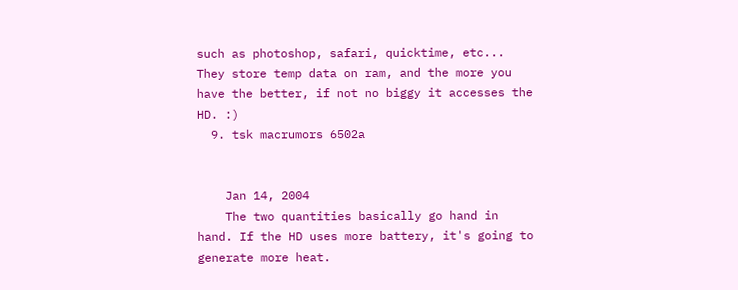such as photoshop, safari, quicktime, etc... They store temp data on ram, and the more you have the better, if not no biggy it accesses the HD. :)
  9. tsk macrumors 6502a


    Jan 14, 2004
    The two quantities basically go hand in hand. If the HD uses more battery, it's going to generate more heat.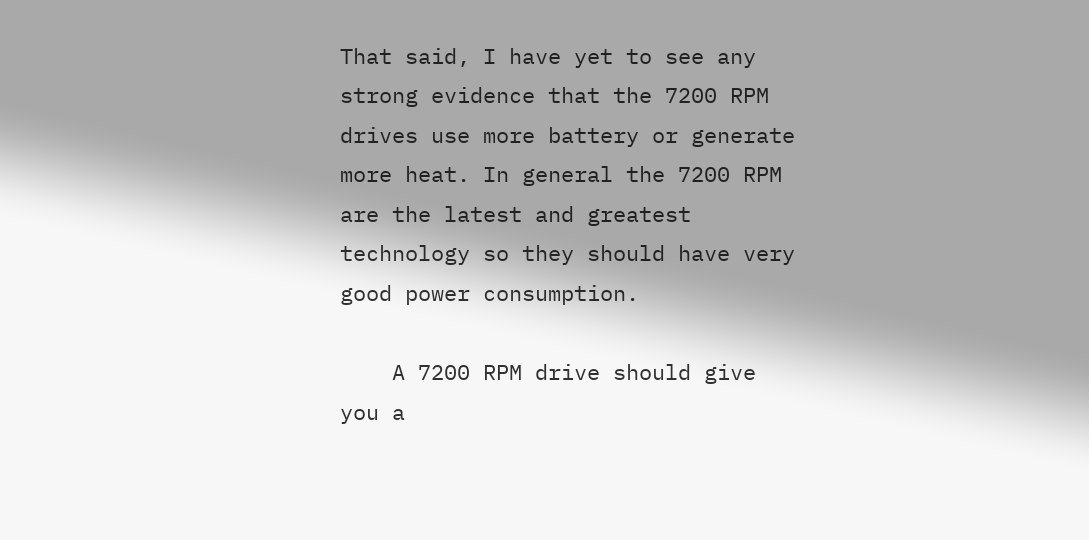That said, I have yet to see any strong evidence that the 7200 RPM drives use more battery or generate more heat. In general the 7200 RPM are the latest and greatest technology so they should have very good power consumption.

    A 7200 RPM drive should give you a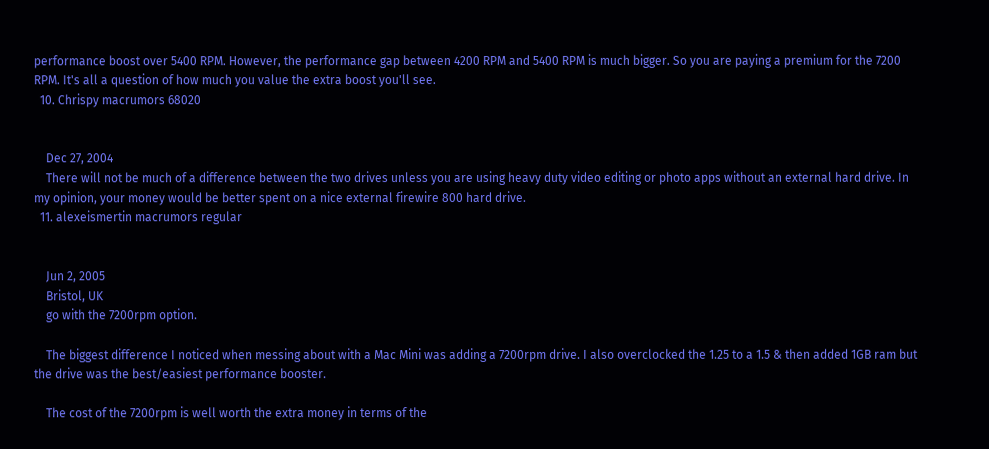performance boost over 5400 RPM. However, the performance gap between 4200 RPM and 5400 RPM is much bigger. So you are paying a premium for the 7200 RPM. It's all a question of how much you value the extra boost you'll see.
  10. Chrispy macrumors 68020


    Dec 27, 2004
    There will not be much of a difference between the two drives unless you are using heavy duty video editing or photo apps without an external hard drive. In my opinion, your money would be better spent on a nice external firewire 800 hard drive.
  11. alexeismertin macrumors regular


    Jun 2, 2005
    Bristol, UK
    go with the 7200rpm option.

    The biggest difference I noticed when messing about with a Mac Mini was adding a 7200rpm drive. I also overclocked the 1.25 to a 1.5 & then added 1GB ram but the drive was the best/easiest performance booster.

    The cost of the 7200rpm is well worth the extra money in terms of the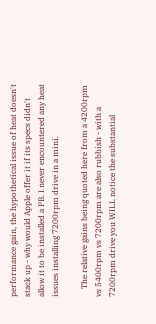performance gain, the hypothetical issue of heat doesn't stack up - why would Apple offer it if its specs didn't allow it to be installed a PB. I never encountered any heat issues installing 7200rpm drive in a mini.

    The relative gains being quoted here from a 4200rpm vs 5400rpm vs 7200rpm are also rubbish - with a 7200rpm drive you WILL notice the substantial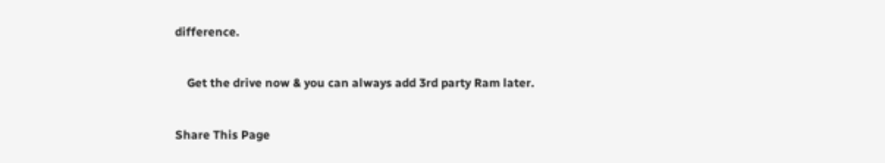difference.

    Get the drive now & you can always add 3rd party Ram later.

Share This Page